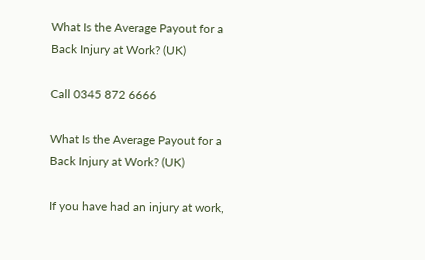What Is the Average Payout for a Back Injury at Work? (UK)

Call 0345 872 6666

What Is the Average Payout for a Back Injury at Work? (UK)

If you have had an injury at work,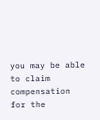you may be able to claim compensation for the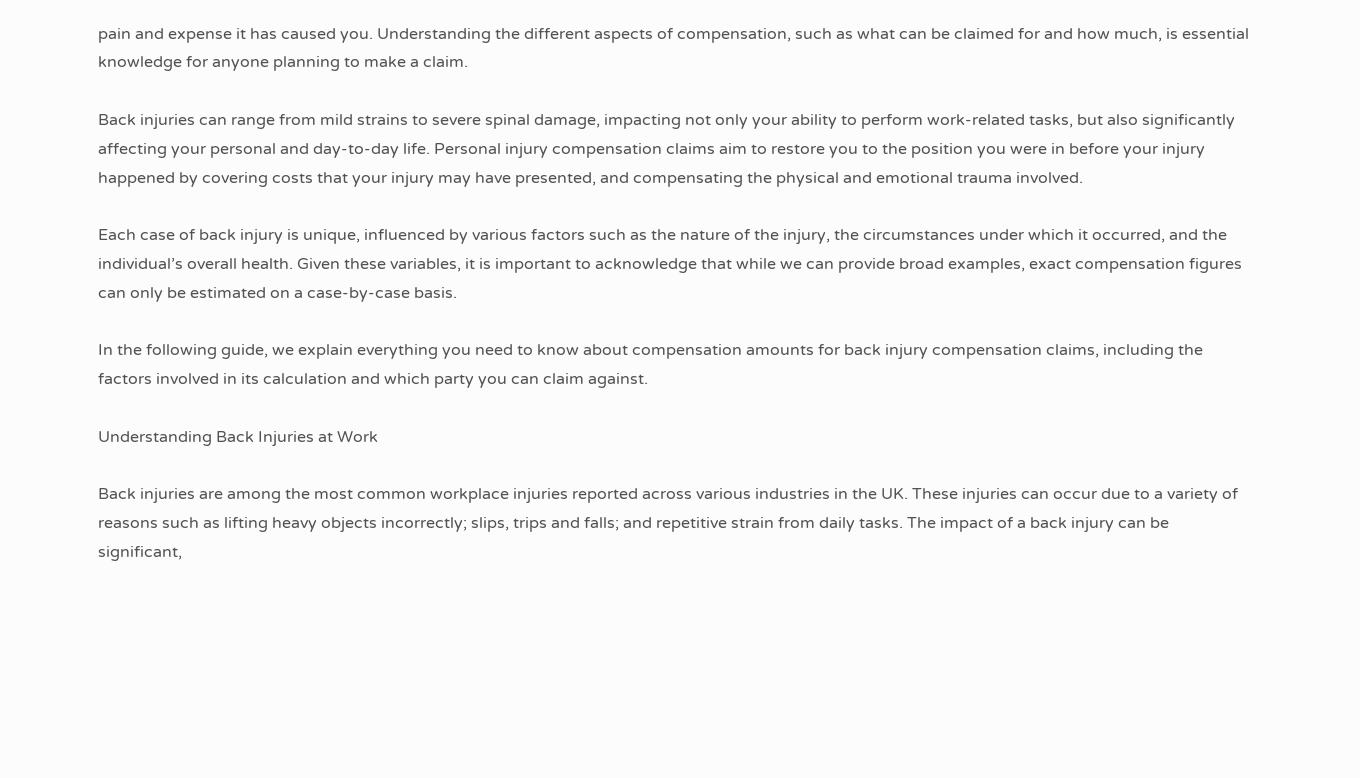pain and expense it has caused you. Understanding the different aspects of compensation, such as what can be claimed for and how much, is essential knowledge for anyone planning to make a claim.

Back injuries can range from mild strains to severe spinal damage, impacting not only your ability to perform work-related tasks, but also significantly affecting your personal and day-to-day life. Personal injury compensation claims aim to restore you to the position you were in before your injury happened by covering costs that your injury may have presented, and compensating the physical and emotional trauma involved.

Each case of back injury is unique, influenced by various factors such as the nature of the injury, the circumstances under which it occurred, and the individual’s overall health. Given these variables, it is important to acknowledge that while we can provide broad examples, exact compensation figures can only be estimated on a case-by-case basis.

In the following guide, we explain everything you need to know about compensation amounts for back injury compensation claims, including the factors involved in its calculation and which party you can claim against.

Understanding Back Injuries at Work

Back injuries are among the most common workplace injuries reported across various industries in the UK. These injuries can occur due to a variety of reasons such as lifting heavy objects incorrectly; slips, trips and falls; and repetitive strain from daily tasks. The impact of a back injury can be significant,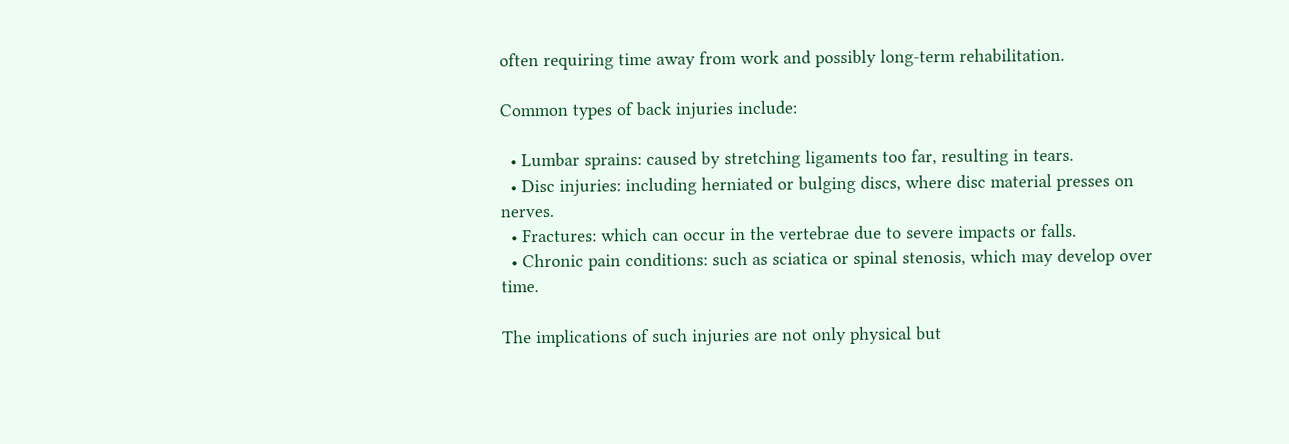often requiring time away from work and possibly long-term rehabilitation.

Common types of back injuries include:

  • Lumbar sprains: caused by stretching ligaments too far, resulting in tears.
  • Disc injuries: including herniated or bulging discs, where disc material presses on nerves.
  • Fractures: which can occur in the vertebrae due to severe impacts or falls.
  • Chronic pain conditions: such as sciatica or spinal stenosis, which may develop over time.

The implications of such injuries are not only physical but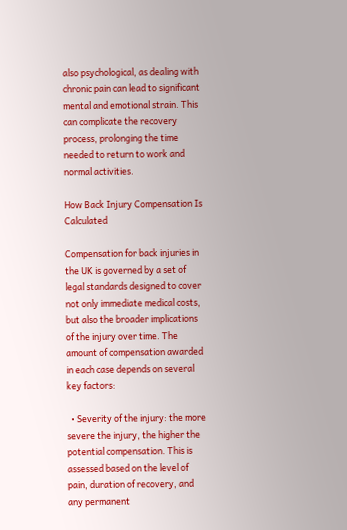also psychological, as dealing with chronic pain can lead to significant mental and emotional strain. This can complicate the recovery process, prolonging the time needed to return to work and normal activities.

How Back Injury Compensation Is Calculated

Compensation for back injuries in the UK is governed by a set of legal standards designed to cover not only immediate medical costs, but also the broader implications of the injury over time. The amount of compensation awarded in each case depends on several key factors:

  • Severity of the injury: the more severe the injury, the higher the potential compensation. This is assessed based on the level of pain, duration of recovery, and any permanent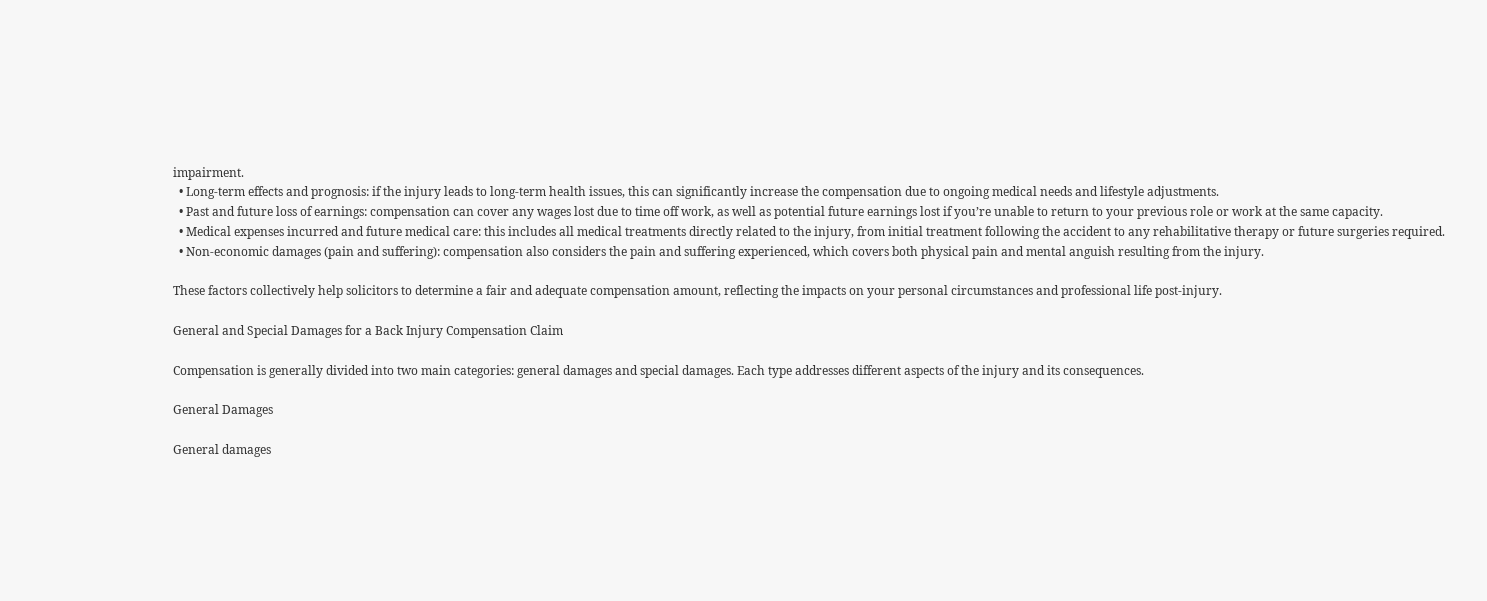impairment.
  • Long-term effects and prognosis: if the injury leads to long-term health issues, this can significantly increase the compensation due to ongoing medical needs and lifestyle adjustments.
  • Past and future loss of earnings: compensation can cover any wages lost due to time off work, as well as potential future earnings lost if you’re unable to return to your previous role or work at the same capacity.
  • Medical expenses incurred and future medical care: this includes all medical treatments directly related to the injury, from initial treatment following the accident to any rehabilitative therapy or future surgeries required.
  • Non-economic damages (pain and suffering): compensation also considers the pain and suffering experienced, which covers both physical pain and mental anguish resulting from the injury.

These factors collectively help solicitors to determine a fair and adequate compensation amount, reflecting the impacts on your personal circumstances and professional life post-injury.

General and Special Damages for a Back Injury Compensation Claim

Compensation is generally divided into two main categories: general damages and special damages. Each type addresses different aspects of the injury and its consequences.

General Damages

General damages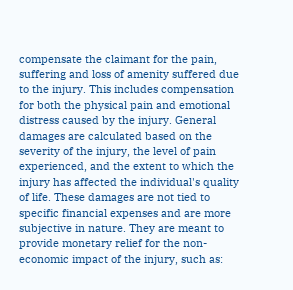compensate the claimant for the pain, suffering and loss of amenity suffered due to the injury. This includes compensation for both the physical pain and emotional distress caused by the injury. General damages are calculated based on the severity of the injury, the level of pain experienced, and the extent to which the injury has affected the individual's quality of life. These damages are not tied to specific financial expenses and are more subjective in nature. They are meant to provide monetary relief for the non-economic impact of the injury, such as: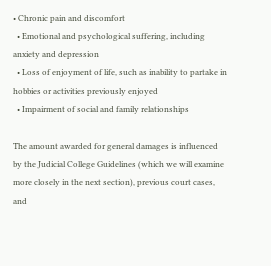• Chronic pain and discomfort
  • Emotional and psychological suffering, including anxiety and depression
  • Loss of enjoyment of life, such as inability to partake in hobbies or activities previously enjoyed
  • Impairment of social and family relationships

The amount awarded for general damages is influenced by the Judicial College Guidelines (which we will examine more closely in the next section), previous court cases, and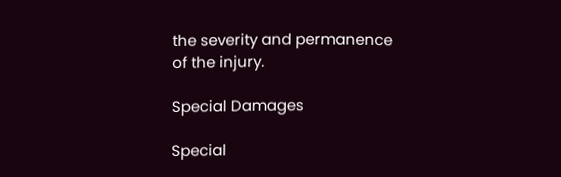the severity and permanence of the injury.

Special Damages

Special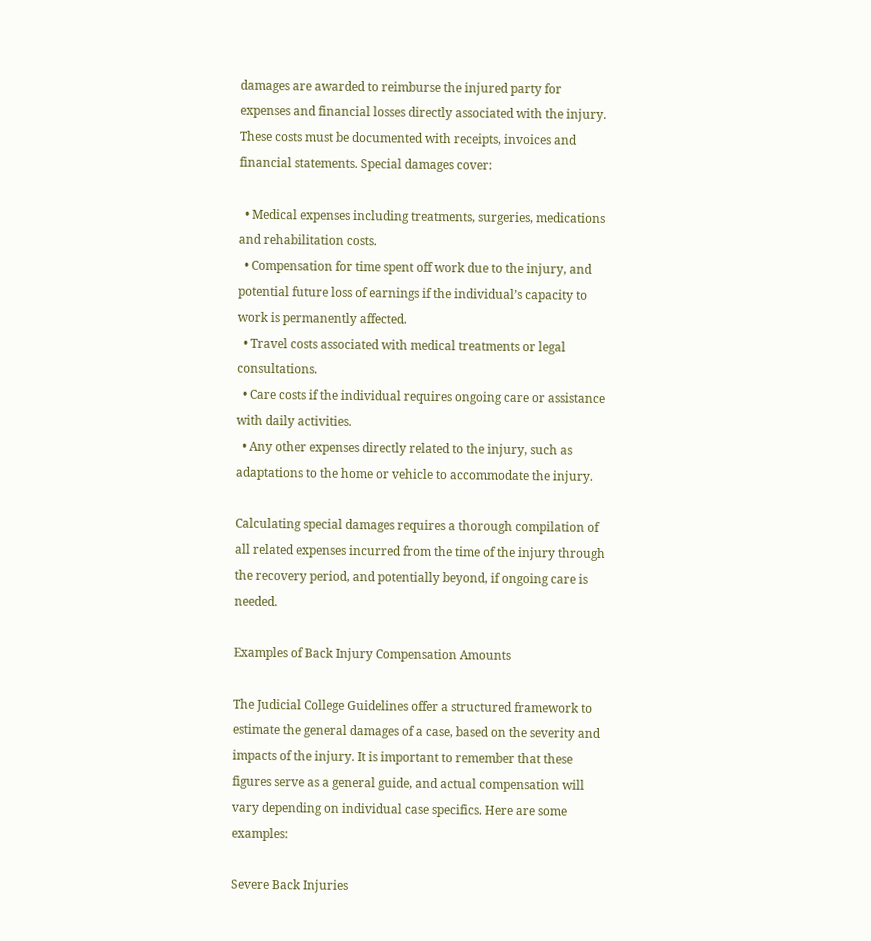damages are awarded to reimburse the injured party for expenses and financial losses directly associated with the injury. These costs must be documented with receipts, invoices and financial statements. Special damages cover:

  • Medical expenses including treatments, surgeries, medications and rehabilitation costs.
  • Compensation for time spent off work due to the injury, and potential future loss of earnings if the individual’s capacity to work is permanently affected.
  • Travel costs associated with medical treatments or legal consultations.
  • Care costs if the individual requires ongoing care or assistance with daily activities.
  • Any other expenses directly related to the injury, such as adaptations to the home or vehicle to accommodate the injury.

Calculating special damages requires a thorough compilation of all related expenses incurred from the time of the injury through the recovery period, and potentially beyond, if ongoing care is needed.

Examples of Back Injury Compensation Amounts

The Judicial College Guidelines offer a structured framework to estimate the general damages of a case, based on the severity and impacts of the injury. It is important to remember that these figures serve as a general guide, and actual compensation will vary depending on individual case specifics. Here are some examples:

Severe Back Injuries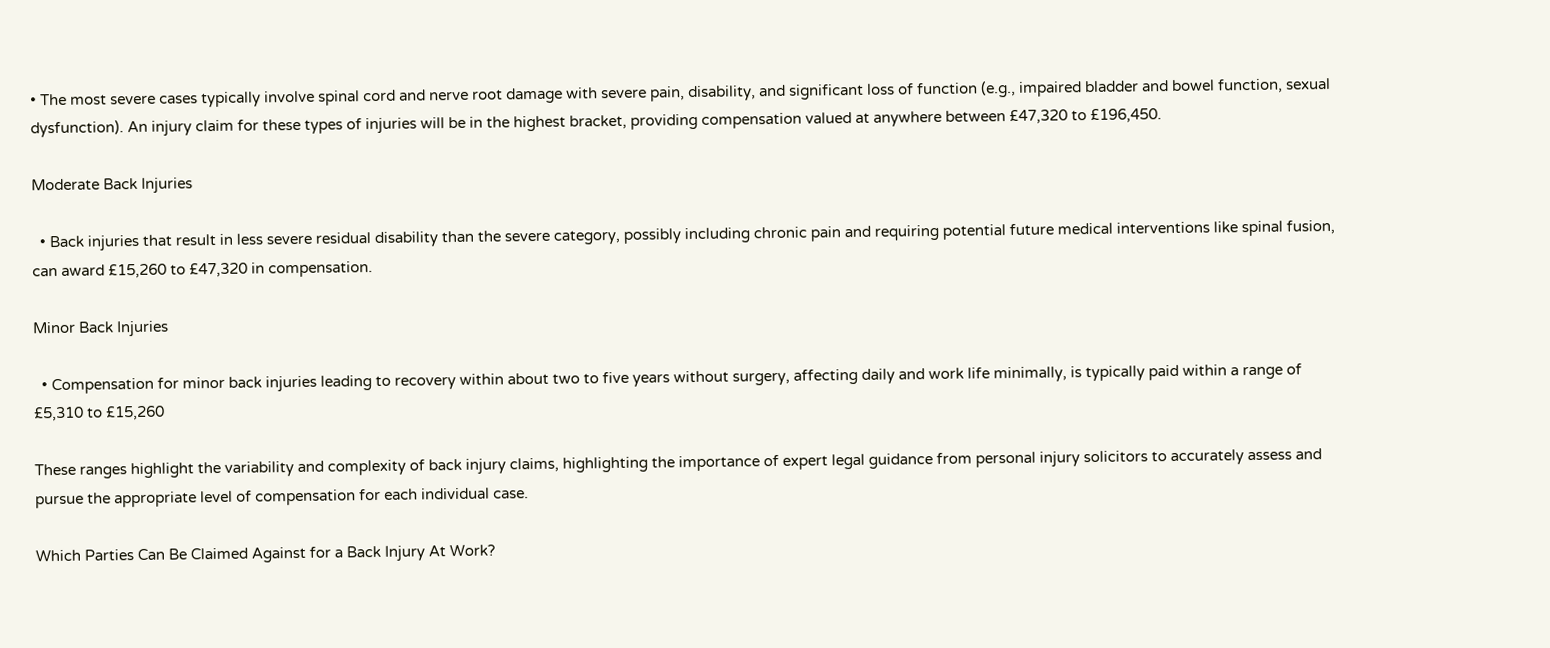• The most severe cases typically involve spinal cord and nerve root damage with severe pain, disability, and significant loss of function (e.g., impaired bladder and bowel function, sexual dysfunction). An injury claim for these types of injuries will be in the highest bracket, providing compensation valued at anywhere between £47,320 to £196,450.

Moderate Back Injuries

  • Back injuries that result in less severe residual disability than the severe category, possibly including chronic pain and requiring potential future medical interventions like spinal fusion, can award £15,260 to £47,320 in compensation.

Minor Back Injuries

  • Compensation for minor back injuries leading to recovery within about two to five years without surgery, affecting daily and work life minimally, is typically paid within a range of £5,310 to £15,260

These ranges highlight the variability and complexity of back injury claims, highlighting the importance of expert legal guidance from personal injury solicitors to accurately assess and pursue the appropriate level of compensation for each individual case.

Which Parties Can Be Claimed Against for a Back Injury At Work?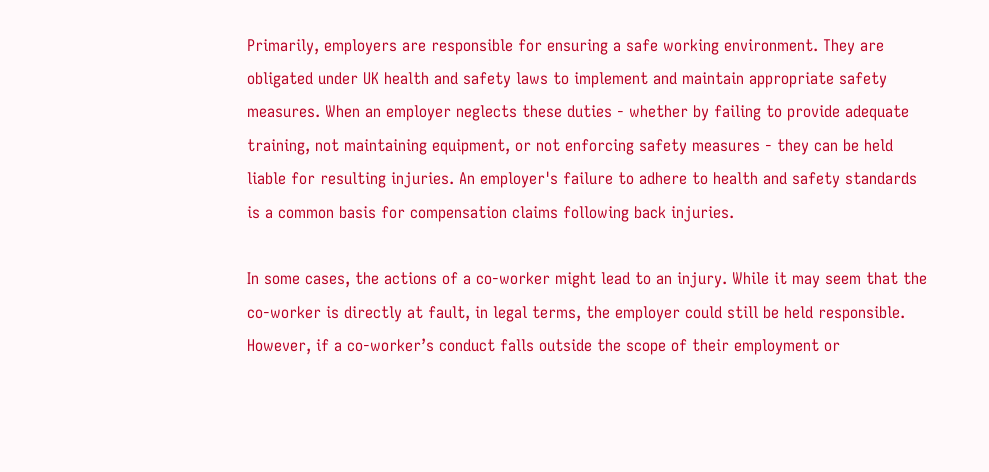Primarily, employers are responsible for ensuring a safe working environment. They are obligated under UK health and safety laws to implement and maintain appropriate safety measures. When an employer neglects these duties - whether by failing to provide adequate training, not maintaining equipment, or not enforcing safety measures - they can be held liable for resulting injuries. An employer's failure to adhere to health and safety standards is a common basis for compensation claims following back injuries.

In some cases, the actions of a co-worker might lead to an injury. While it may seem that the co-worker is directly at fault, in legal terms, the employer could still be held responsible. However, if a co-worker’s conduct falls outside the scope of their employment or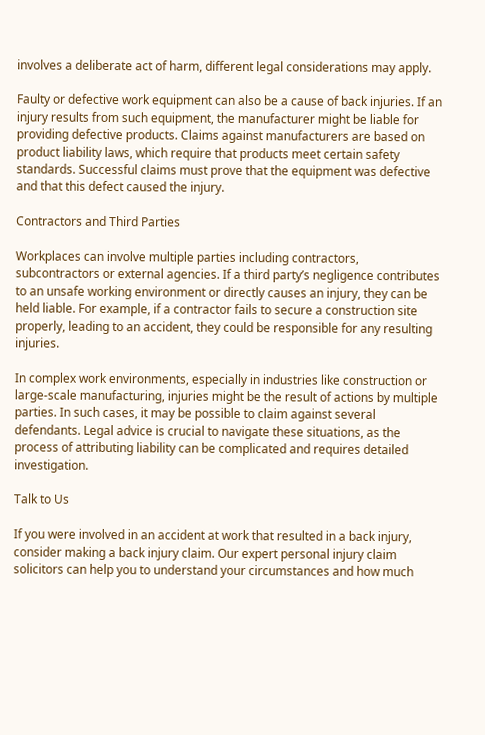involves a deliberate act of harm, different legal considerations may apply.

Faulty or defective work equipment can also be a cause of back injuries. If an injury results from such equipment, the manufacturer might be liable for providing defective products. Claims against manufacturers are based on product liability laws, which require that products meet certain safety standards. Successful claims must prove that the equipment was defective and that this defect caused the injury.

Contractors and Third Parties

Workplaces can involve multiple parties including contractors, subcontractors or external agencies. If a third party’s negligence contributes to an unsafe working environment or directly causes an injury, they can be held liable. For example, if a contractor fails to secure a construction site properly, leading to an accident, they could be responsible for any resulting injuries.

In complex work environments, especially in industries like construction or large-scale manufacturing, injuries might be the result of actions by multiple parties. In such cases, it may be possible to claim against several defendants. Legal advice is crucial to navigate these situations, as the process of attributing liability can be complicated and requires detailed investigation.

Talk to Us

If you were involved in an accident at work that resulted in a back injury, consider making a back injury claim. Our expert personal injury claim solicitors can help you to understand your circumstances and how much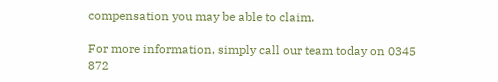compensation you may be able to claim.

For more information, simply call our team today on 0345 872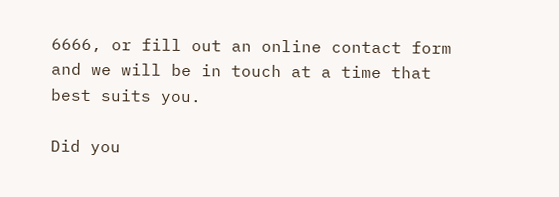6666, or fill out an online contact form and we will be in touch at a time that best suits you.

Did you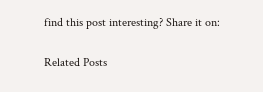find this post interesting? Share it on:

Related Posts